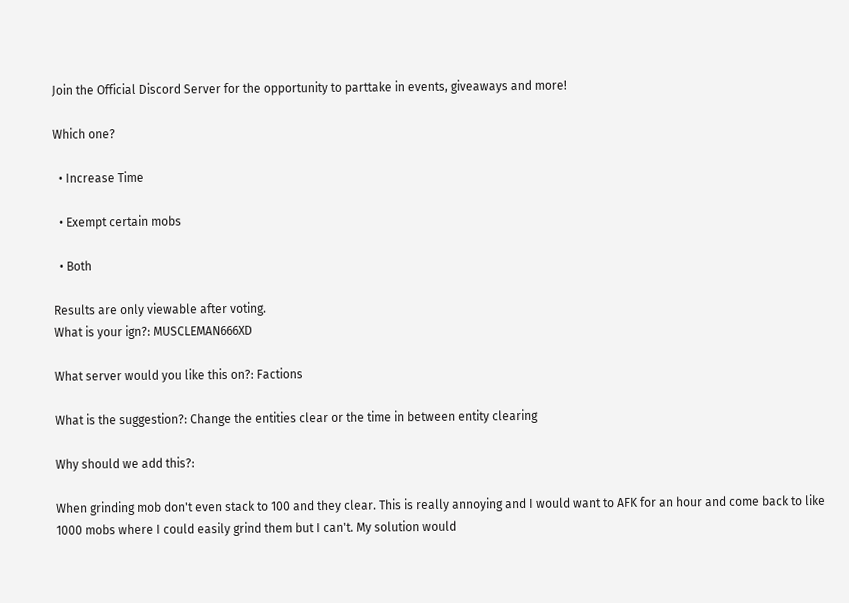Join the Official Discord Server for the opportunity to parttake in events, giveaways and more!

Which one?

  • Increase Time

  • Exempt certain mobs

  • Both

Results are only viewable after voting.
What is your ign?: MUSCLEMAN666XD

What server would you like this on?: Factions

What is the suggestion?: Change the entities clear or the time in between entity clearing

Why should we add this?:

When grinding mob don't even stack to 100 and they clear. This is really annoying and I would want to AFK for an hour and come back to like 1000 mobs where I could easily grind them but I can't. My solution would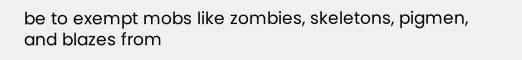be to exempt mobs like zombies, skeletons, pigmen, and blazes from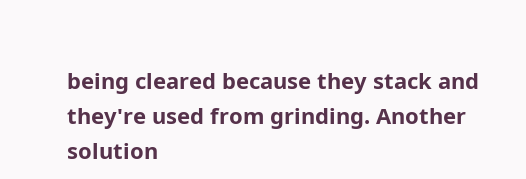being cleared because they stack and they're used from grinding. Another solution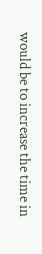would be to increase the time in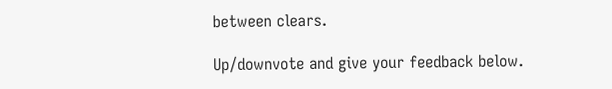between clears.

Up/downvote and give your feedback below.